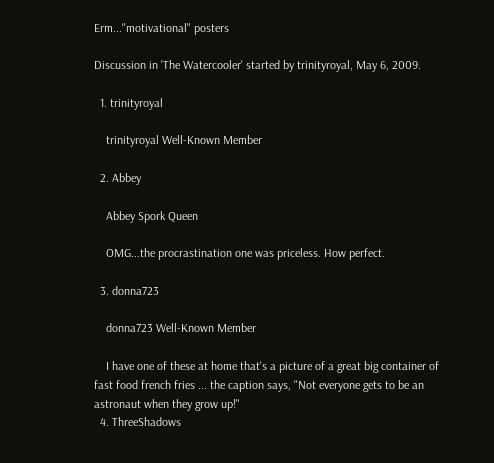Erm..."motivational" posters

Discussion in 'The Watercooler' started by trinityroyal, May 6, 2009.

  1. trinityroyal

    trinityroyal Well-Known Member

  2. Abbey

    Abbey Spork Queen

    OMG...the procrastination one was priceless. How perfect.

  3. donna723

    donna723 Well-Known Member

    I have one of these at home that's a picture of a great big container of fast food french fries ... the caption says, "Not everyone gets to be an astronaut when they grow up!"
  4. ThreeShadows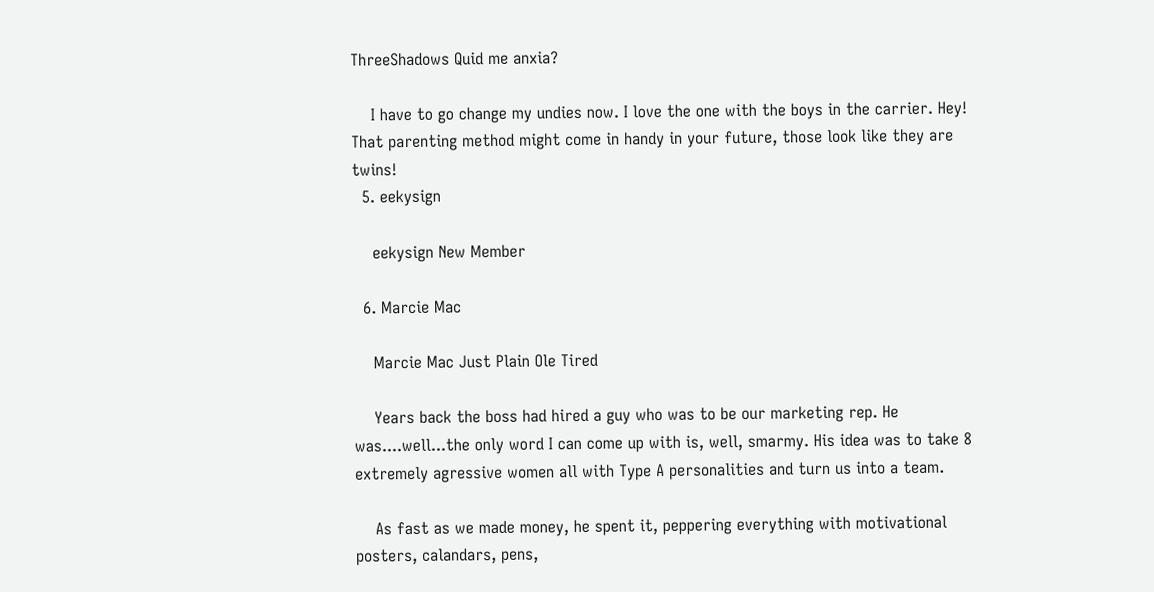ThreeShadows Quid me anxia?

    I have to go change my undies now. I love the one with the boys in the carrier. Hey! That parenting method might come in handy in your future, those look like they are twins!
  5. eekysign

    eekysign New Member

  6. Marcie Mac

    Marcie Mac Just Plain Ole Tired

    Years back the boss had hired a guy who was to be our marketing rep. He was....well...the only word I can come up with is, well, smarmy. His idea was to take 8 extremely agressive women all with Type A personalities and turn us into a team.

    As fast as we made money, he spent it, peppering everything with motivational posters, calandars, pens,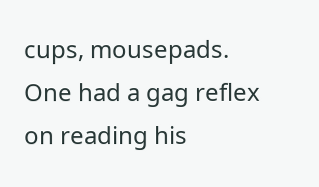cups, mousepads. One had a gag reflex on reading his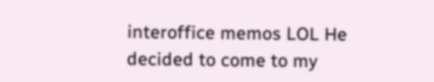interoffice memos LOL He decided to come to my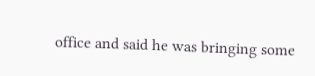office and said he was bringing some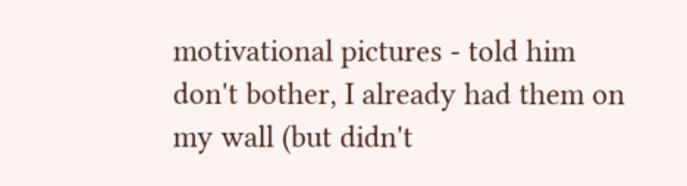motivational pictures - told him don't bother, I already had them on my wall (but didn't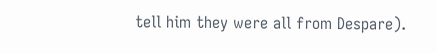tell him they were all from Despare).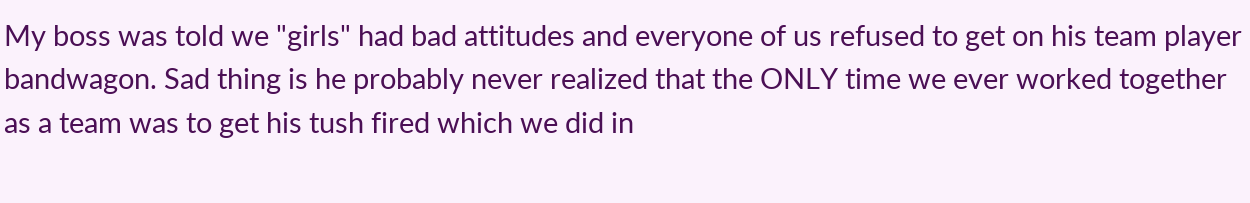My boss was told we "girls" had bad attitudes and everyone of us refused to get on his team player bandwagon. Sad thing is he probably never realized that the ONLY time we ever worked together as a team was to get his tush fired which we did in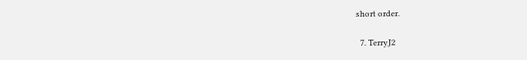short order.

  7. TerryJ2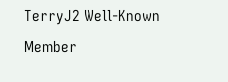TerryJ2 Well-Known Member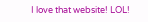I love that website! LOL!